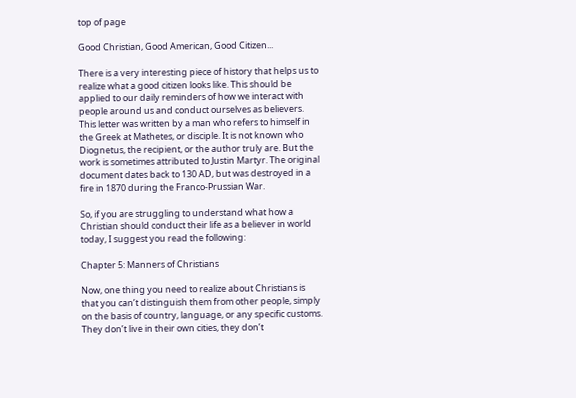top of page

Good Christian, Good American, Good Citizen...

There is a very interesting piece of history that helps us to realize what a good citizen looks like. This should be applied to our daily reminders of how we interact with people around us and conduct ourselves as believers. This letter was written by a man who refers to himself in the Greek at Mathetes, or disciple. It is not known who Diognetus, the recipient, or the author truly are. But the work is sometimes attributed to Justin Martyr. The original document dates back to 130 AD, but was destroyed in a fire in 1870 during the Franco-Prussian War.

So, if you are struggling to understand what how a Christian should conduct their life as a believer in world today, I suggest you read the following:

Chapter 5: Manners of Christians

Now, one thing you need to realize about Christians is that you can’t distinguish them from other people, simply on the basis of country, language, or any specific customs. They don’t live in their own cities, they don’t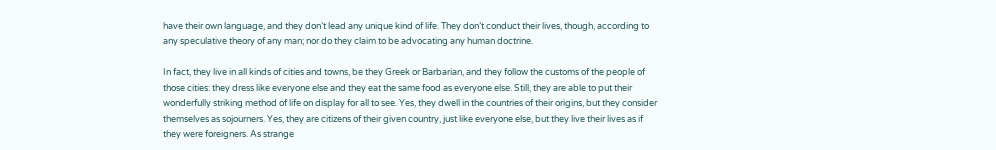have their own language, and they don’t lead any unique kind of life. They don’t conduct their lives, though, according to any speculative theory of any man; nor do they claim to be advocating any human doctrine.

In fact, they live in all kinds of cities and towns, be they Greek or Barbarian, and they follow the customs of the people of those cities: they dress like everyone else and they eat the same food as everyone else. Still, they are able to put their wonderfully striking method of life on display for all to see. Yes, they dwell in the countries of their origins, but they consider themselves as sojourners. Yes, they are citizens of their given country, just like everyone else, but they live their lives as if they were foreigners. As strange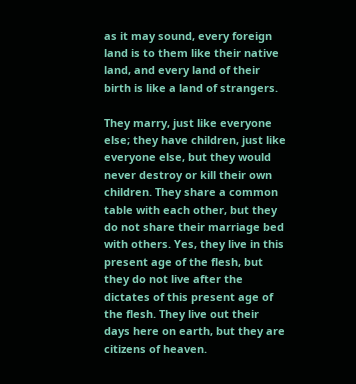as it may sound, every foreign land is to them like their native land, and every land of their birth is like a land of strangers.

They marry, just like everyone else; they have children, just like everyone else, but they would never destroy or kill their own children. They share a common table with each other, but they do not share their marriage bed with others. Yes, they live in this present age of the flesh, but they do not live after the dictates of this present age of the flesh. They live out their days here on earth, but they are citizens of heaven.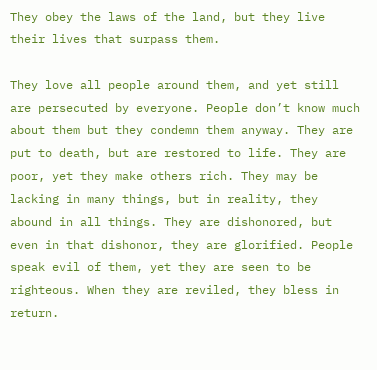They obey the laws of the land, but they live their lives that surpass them.

They love all people around them, and yet still are persecuted by everyone. People don’t know much about them but they condemn them anyway. They are put to death, but are restored to life. They are poor, yet they make others rich. They may be lacking in many things, but in reality, they abound in all things. They are dishonored, but even in that dishonor, they are glorified. People speak evil of them, yet they are seen to be righteous. When they are reviled, they bless in return.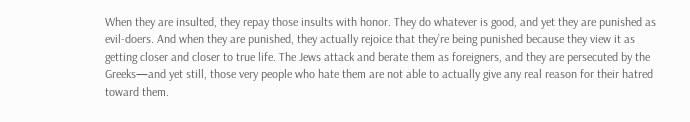When they are insulted, they repay those insults with honor. They do whatever is good, and yet they are punished as evil-doers. And when they are punished, they actually rejoice that they’re being punished because they view it as getting closer and closer to true life. The Jews attack and berate them as foreigners, and they are persecuted by the Greeks—and yet still, those very people who hate them are not able to actually give any real reason for their hatred toward them.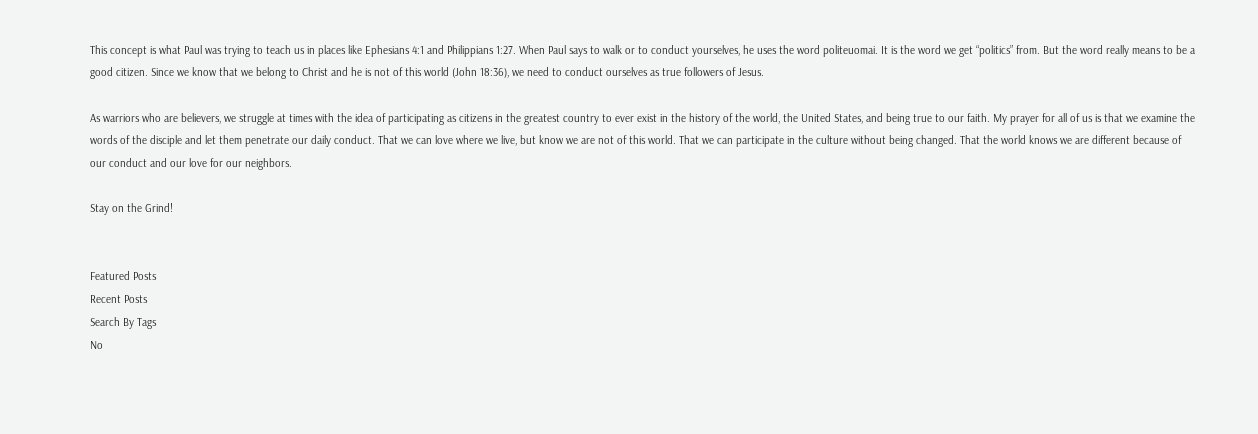This concept is what Paul was trying to teach us in places like Ephesians 4:1 and Philippians 1:27. When Paul says to walk or to conduct yourselves, he uses the word politeuomai. It is the word we get “politics” from. But the word really means to be a good citizen. Since we know that we belong to Christ and he is not of this world (John 18:36), we need to conduct ourselves as true followers of Jesus.

As warriors who are believers, we struggle at times with the idea of participating as citizens in the greatest country to ever exist in the history of the world, the United States, and being true to our faith. My prayer for all of us is that we examine the words of the disciple and let them penetrate our daily conduct. That we can love where we live, but know we are not of this world. That we can participate in the culture without being changed. That the world knows we are different because of our conduct and our love for our neighbors.

Stay on the Grind!


Featured Posts
Recent Posts
Search By Tags
No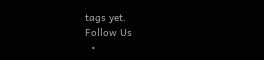tags yet.
Follow Us
  •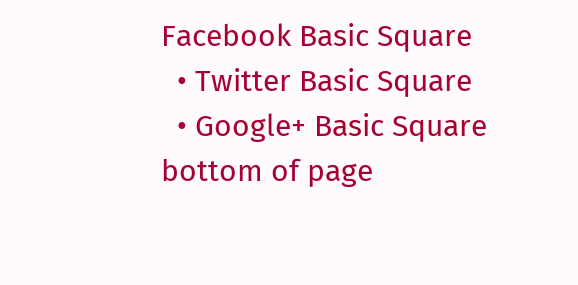Facebook Basic Square
  • Twitter Basic Square
  • Google+ Basic Square
bottom of page